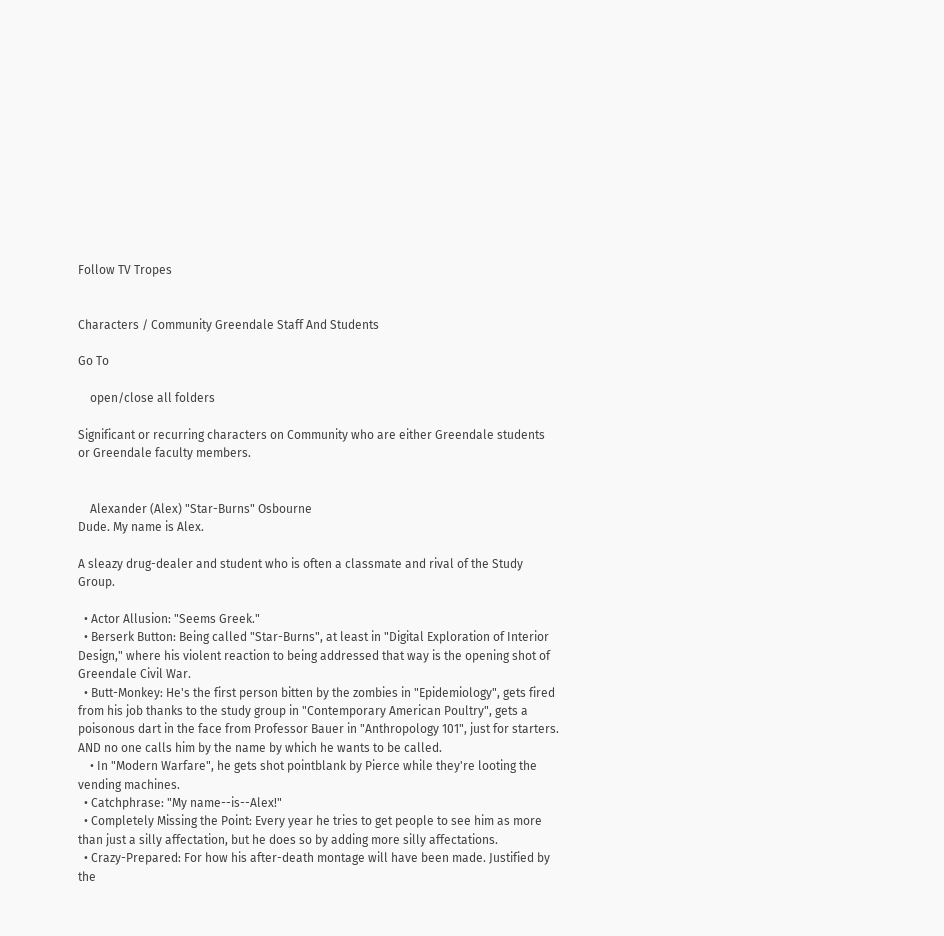Follow TV Tropes


Characters / Community Greendale Staff And Students

Go To

    open/close all folders

Significant or recurring characters on Community who are either Greendale students or Greendale faculty members.


    Alexander (Alex) "Star-Burns" Osbourne
Dude. My name is Alex.

A sleazy drug-dealer and student who is often a classmate and rival of the Study Group.

  • Actor Allusion: "Seems Greek."
  • Berserk Button: Being called "Star-Burns", at least in "Digital Exploration of Interior Design," where his violent reaction to being addressed that way is the opening shot of Greendale Civil War.
  • Butt-Monkey: He's the first person bitten by the zombies in "Epidemiology", gets fired from his job thanks to the study group in "Contemporary American Poultry", gets a poisonous dart in the face from Professor Bauer in "Anthropology 101", just for starters. AND no one calls him by the name by which he wants to be called.
    • In "Modern Warfare", he gets shot pointblank by Pierce while they're looting the vending machines.
  • Catchphrase: "My name--is--Alex!"
  • Completely Missing the Point: Every year he tries to get people to see him as more than just a silly affectation, but he does so by adding more silly affectations.
  • Crazy-Prepared: For how his after-death montage will have been made. Justified by the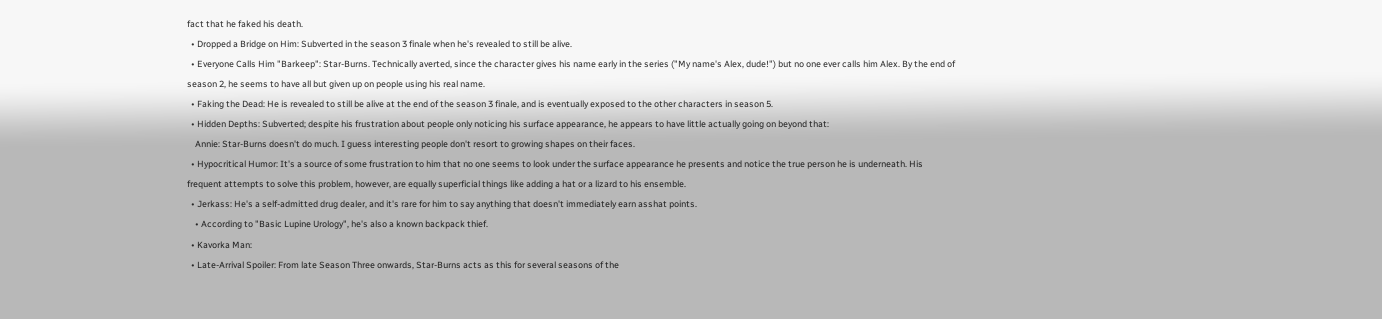fact that he faked his death.
  • Dropped a Bridge on Him: Subverted in the season 3 finale when he's revealed to still be alive.
  • Everyone Calls Him "Barkeep": Star-Burns. Technically averted, since the character gives his name early in the series ("My name's Alex, dude!") but no one ever calls him Alex. By the end of season 2, he seems to have all but given up on people using his real name.
  • Faking the Dead: He is revealed to still be alive at the end of the season 3 finale, and is eventually exposed to the other characters in season 5.
  • Hidden Depths: Subverted; despite his frustration about people only noticing his surface appearance, he appears to have little actually going on beyond that:
    Annie: Star-Burns doesn't do much. I guess interesting people don't resort to growing shapes on their faces.
  • Hypocritical Humor: It's a source of some frustration to him that no one seems to look under the surface appearance he presents and notice the true person he is underneath. His frequent attempts to solve this problem, however, are equally superficial things like adding a hat or a lizard to his ensemble.
  • Jerkass: He's a self-admitted drug dealer, and it's rare for him to say anything that doesn't immediately earn asshat points.
    • According to "Basic Lupine Urology", he's also a known backpack thief.
  • Kavorka Man:
  • Late-Arrival Spoiler: From late Season Three onwards, Star-Burns acts as this for several seasons of the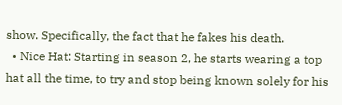show. Specifically, the fact that he fakes his death.
  • Nice Hat: Starting in season 2, he starts wearing a top hat all the time, to try and stop being known solely for his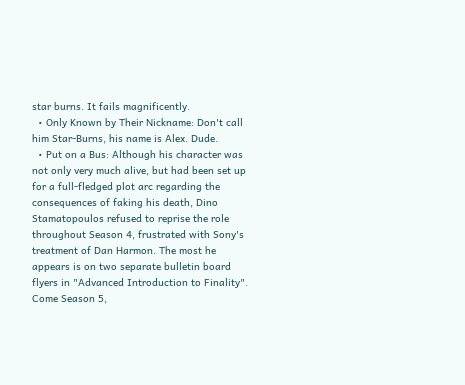star burns. It fails magnificently.
  • Only Known by Their Nickname: Don't call him Star-Burns, his name is Alex. Dude.
  • Put on a Bus: Although his character was not only very much alive, but had been set up for a full-fledged plot arc regarding the consequences of faking his death, Dino Stamatopoulos refused to reprise the role throughout Season 4, frustrated with Sony's treatment of Dan Harmon. The most he appears is on two separate bulletin board flyers in "Advanced Introduction to Finality". Come Season 5,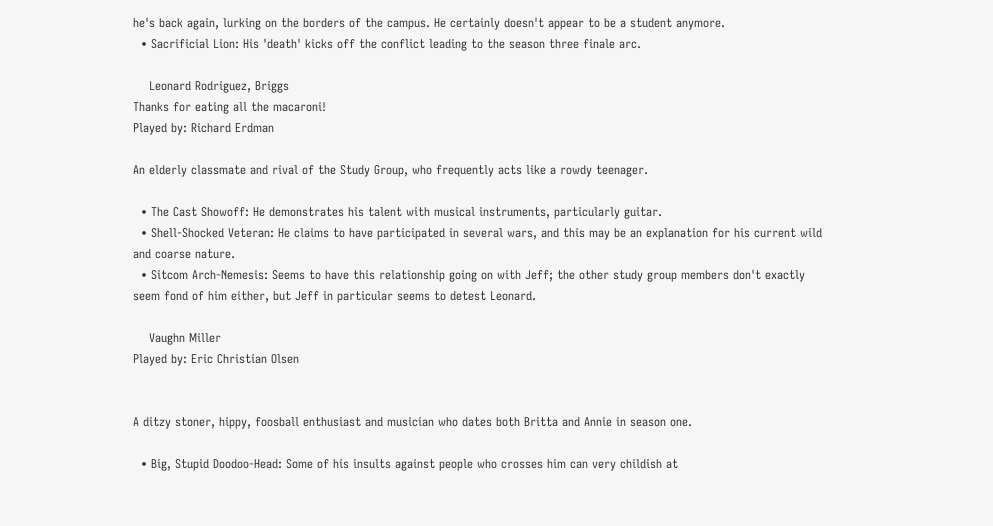he's back again, lurking on the borders of the campus. He certainly doesn't appear to be a student anymore.
  • Sacrificial Lion: His 'death' kicks off the conflict leading to the season three finale arc.

    Leonard Rodriguez, Briggs
Thanks for eating all the macaroni!
Played by: Richard Erdman

An elderly classmate and rival of the Study Group, who frequently acts like a rowdy teenager.

  • The Cast Showoff: He demonstrates his talent with musical instruments, particularly guitar.
  • Shell-Shocked Veteran: He claims to have participated in several wars, and this may be an explanation for his current wild and coarse nature.
  • Sitcom Arch-Nemesis: Seems to have this relationship going on with Jeff; the other study group members don't exactly seem fond of him either, but Jeff in particular seems to detest Leonard.

    Vaughn Miller
Played by: Eric Christian Olsen


A ditzy stoner, hippy, foosball enthusiast and musician who dates both Britta and Annie in season one.

  • Big, Stupid Doodoo-Head: Some of his insults against people who crosses him can very childish at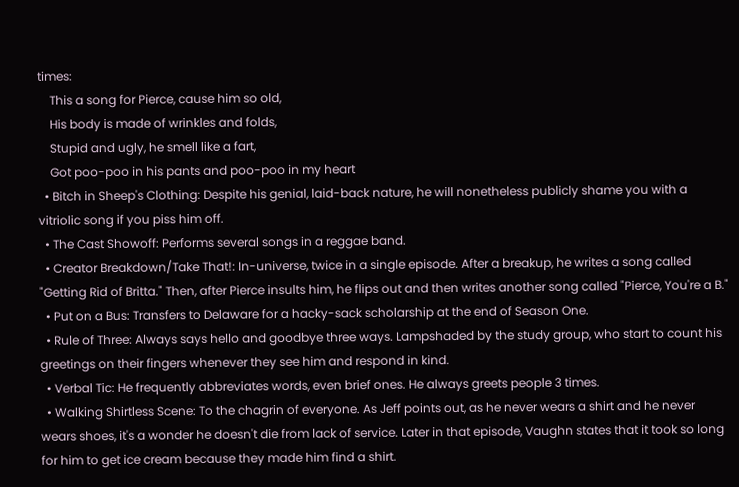times:
    This a song for Pierce, cause him so old,
    His body is made of wrinkles and folds,
    Stupid and ugly, he smell like a fart,
    Got poo-poo in his pants and poo-poo in my heart
  • Bitch in Sheep's Clothing: Despite his genial, laid-back nature, he will nonetheless publicly shame you with a vitriolic song if you piss him off.
  • The Cast Showoff: Performs several songs in a reggae band.
  • Creator Breakdown/Take That!: In-universe, twice in a single episode. After a breakup, he writes a song called "Getting Rid of Britta." Then, after Pierce insults him, he flips out and then writes another song called "Pierce, You're a B."
  • Put on a Bus: Transfers to Delaware for a hacky-sack scholarship at the end of Season One.
  • Rule of Three: Always says hello and goodbye three ways. Lampshaded by the study group, who start to count his greetings on their fingers whenever they see him and respond in kind.
  • Verbal Tic: He frequently abbreviates words, even brief ones. He always greets people 3 times.
  • Walking Shirtless Scene: To the chagrin of everyone. As Jeff points out, as he never wears a shirt and he never wears shoes, it's a wonder he doesn't die from lack of service. Later in that episode, Vaughn states that it took so long for him to get ice cream because they made him find a shirt.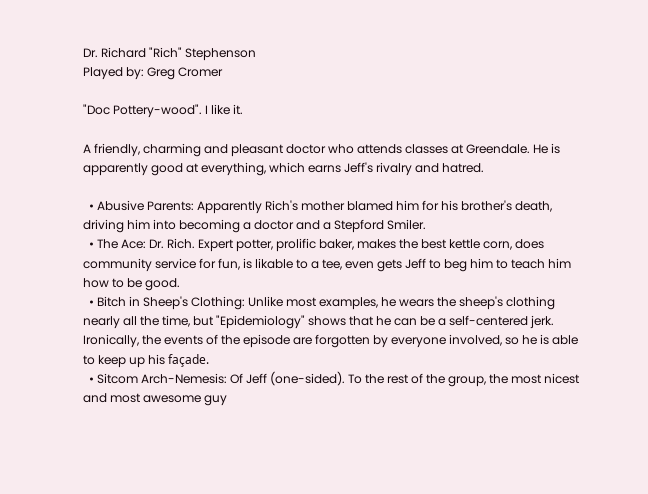Dr. Richard "Rich" Stephenson
Played by: Greg Cromer

"Doc Pottery-wood". I like it.

A friendly, charming and pleasant doctor who attends classes at Greendale. He is apparently good at everything, which earns Jeff's rivalry and hatred.

  • Abusive Parents: Apparently Rich's mother blamed him for his brother's death, driving him into becoming a doctor and a Stepford Smiler.
  • The Ace: Dr. Rich. Expert potter, prolific baker, makes the best kettle corn, does community service for fun, is likable to a tee, even gets Jeff to beg him to teach him how to be good.
  • Bitch in Sheep's Clothing: Unlike most examples, he wears the sheep's clothing nearly all the time, but "Epidemiology" shows that he can be a self-centered jerk. Ironically, the events of the episode are forgotten by everyone involved, so he is able to keep up his façade.
  • Sitcom Arch-Nemesis: Of Jeff (one-sided). To the rest of the group, the most nicest and most awesome guy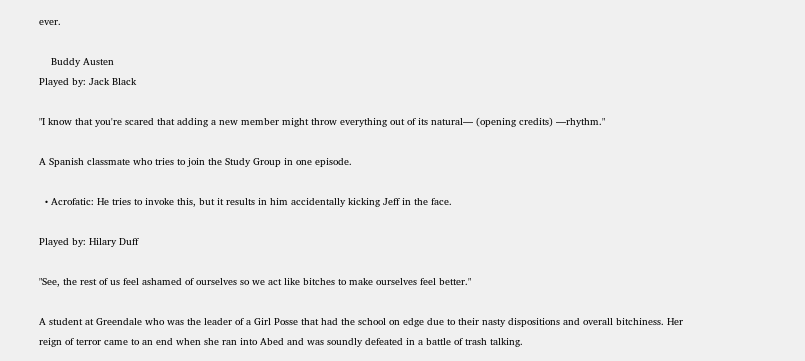ever.

    Buddy Austen
Played by: Jack Black

"I know that you're scared that adding a new member might throw everything out of its natural— (opening credits) —rhythm."

A Spanish classmate who tries to join the Study Group in one episode.

  • Acrofatic: He tries to invoke this, but it results in him accidentally kicking Jeff in the face.

Played by: Hilary Duff

"See, the rest of us feel ashamed of ourselves so we act like bitches to make ourselves feel better."

A student at Greendale who was the leader of a Girl Posse that had the school on edge due to their nasty dispositions and overall bitchiness. Her reign of terror came to an end when she ran into Abed and was soundly defeated in a battle of trash talking.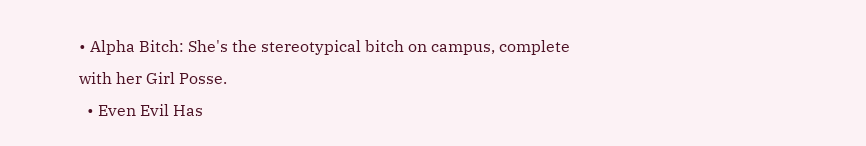• Alpha Bitch: She's the stereotypical bitch on campus, complete with her Girl Posse.
  • Even Evil Has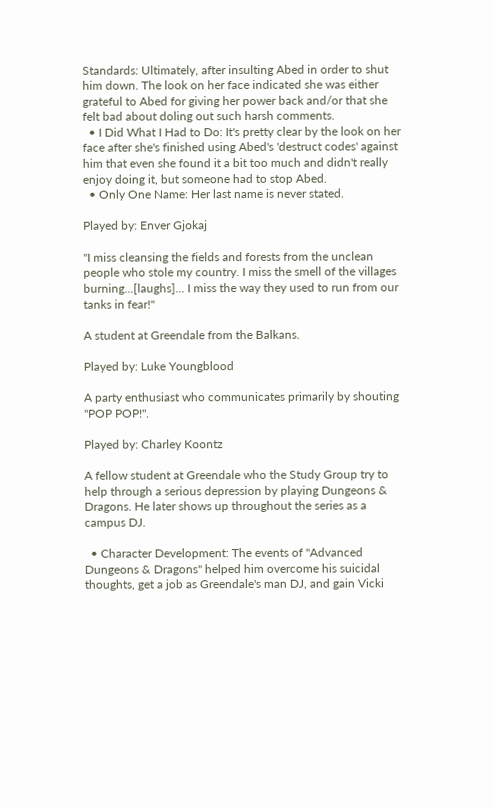Standards: Ultimately, after insulting Abed in order to shut him down. The look on her face indicated she was either grateful to Abed for giving her power back and/or that she felt bad about doling out such harsh comments.
  • I Did What I Had to Do: It's pretty clear by the look on her face after she's finished using Abed's 'destruct codes' against him that even she found it a bit too much and didn't really enjoy doing it, but someone had to stop Abed.
  • Only One Name: Her last name is never stated.

Played by: Enver Gjokaj

"I miss cleansing the fields and forests from the unclean people who stole my country. I miss the smell of the villages burning...[laughs]... I miss the way they used to run from our tanks in fear!"

A student at Greendale from the Balkans.

Played by: Luke Youngblood

A party enthusiast who communicates primarily by shouting "POP POP!".

Played by: Charley Koontz

A fellow student at Greendale who the Study Group try to help through a serious depression by playing Dungeons & Dragons. He later shows up throughout the series as a campus DJ.

  • Character Development: The events of "Advanced Dungeons & Dragons" helped him overcome his suicidal thoughts, get a job as Greendale's man DJ, and gain Vicki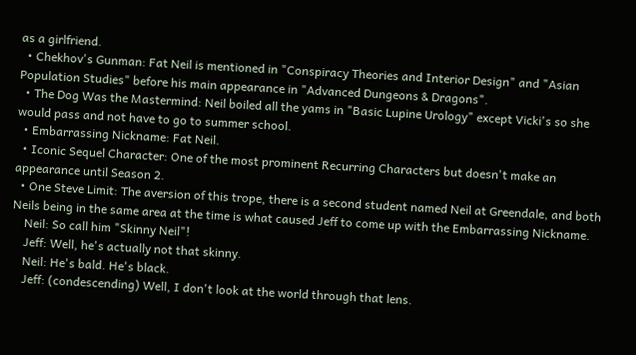as a girlfriend.
  • Chekhov's Gunman: Fat Neil is mentioned in "Conspiracy Theories and Interior Design" and "Asian Population Studies" before his main appearance in "Advanced Dungeons & Dragons".
  • The Dog Was the Mastermind: Neil boiled all the yams in "Basic Lupine Urology" except Vicki's so she would pass and not have to go to summer school.
  • Embarrassing Nickname: Fat Neil.
  • Iconic Sequel Character: One of the most prominent Recurring Characters but doesn't make an appearance until Season 2.
  • One Steve Limit: The aversion of this trope, there is a second student named Neil at Greendale, and both Neils being in the same area at the time is what caused Jeff to come up with the Embarrassing Nickname.
    Neil: So call him "Skinny Neil"!
    Jeff: Well, he's actually not that skinny.
    Neil: He's bald. He's black.
    Jeff: (condescending) Well, I don't look at the world through that lens.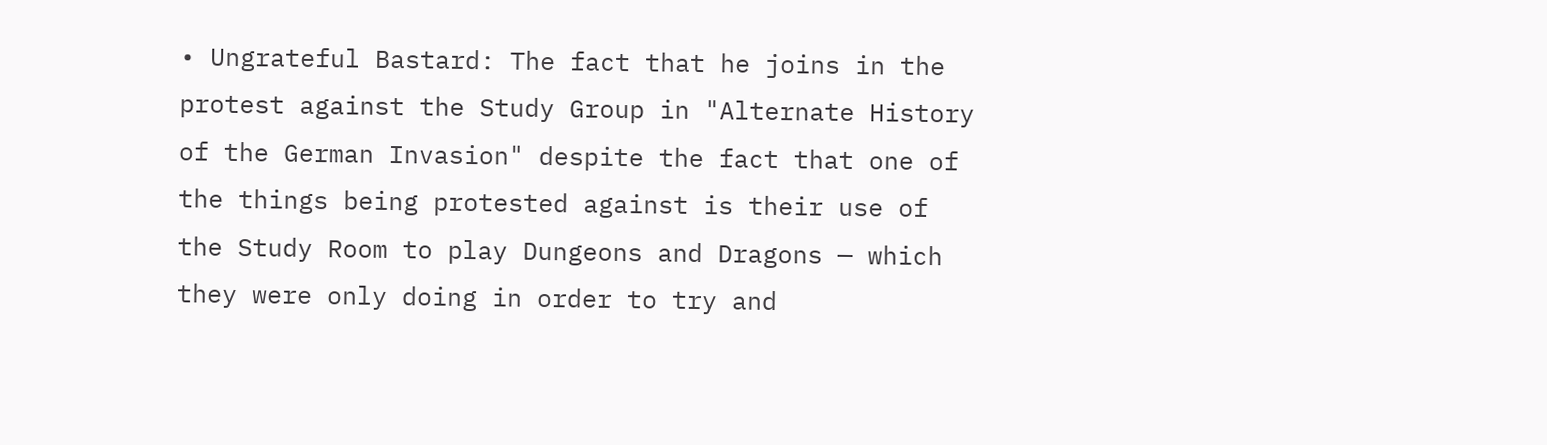• Ungrateful Bastard: The fact that he joins in the protest against the Study Group in "Alternate History of the German Invasion" despite the fact that one of the things being protested against is their use of the Study Room to play Dungeons and Dragons — which they were only doing in order to try and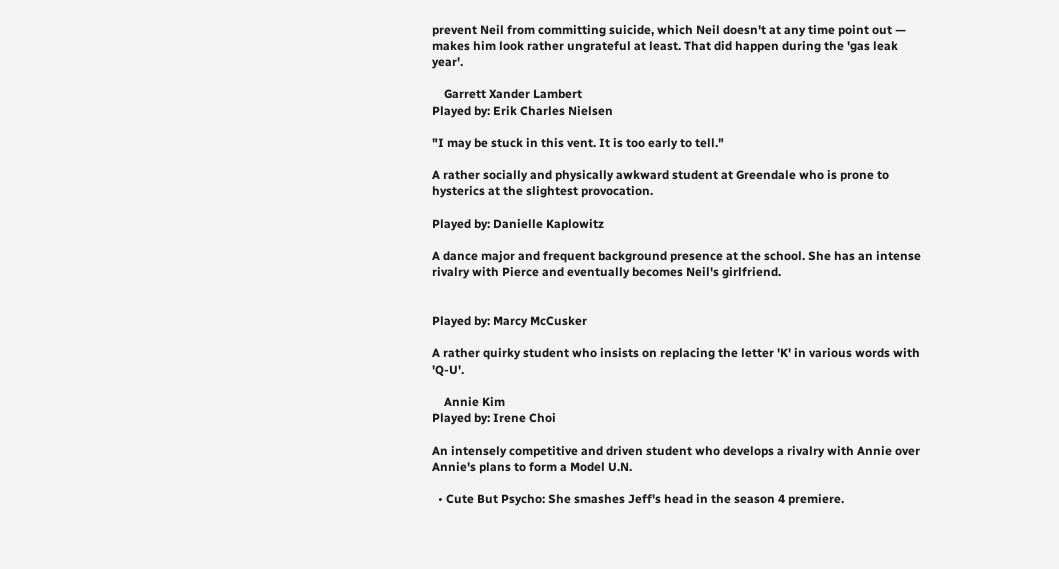prevent Neil from committing suicide, which Neil doesn't at any time point out — makes him look rather ungrateful at least. That did happen during the 'gas leak year'.

    Garrett Xander Lambert
Played by: Erik Charles Nielsen

"I may be stuck in this vent. It is too early to tell."

A rather socially and physically awkward student at Greendale who is prone to hysterics at the slightest provocation.

Played by: Danielle Kaplowitz

A dance major and frequent background presence at the school. She has an intense rivalry with Pierce and eventually becomes Neil's girlfriend.


Played by: Marcy McCusker

A rather quirky student who insists on replacing the letter 'K' in various words with 'Q-U'.

    Annie Kim
Played by: Irene Choi

An intensely competitive and driven student who develops a rivalry with Annie over Annie's plans to form a Model U.N.

  • Cute But Psycho: She smashes Jeff's head in the season 4 premiere.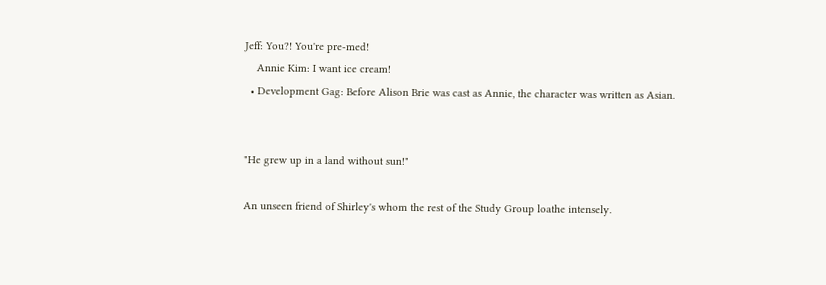Jeff: You?! You're pre-med!
    Annie Kim: I want ice cream!
  • Development Gag: Before Alison Brie was cast as Annie, the character was written as Asian.


"He grew up in a land without sun!"

An unseen friend of Shirley's whom the rest of the Study Group loathe intensely.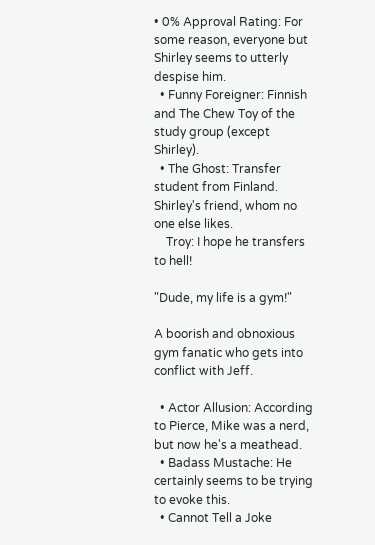• 0% Approval Rating: For some reason, everyone but Shirley seems to utterly despise him.
  • Funny Foreigner: Finnish and The Chew Toy of the study group (except Shirley).
  • The Ghost: Transfer student from Finland. Shirley's friend, whom no one else likes.
    Troy: I hope he transfers to hell!

"Dude, my life is a gym!"

A boorish and obnoxious gym fanatic who gets into conflict with Jeff.

  • Actor Allusion: According to Pierce, Mike was a nerd, but now he's a meathead.
  • Badass Mustache: He certainly seems to be trying to evoke this.
  • Cannot Tell a Joke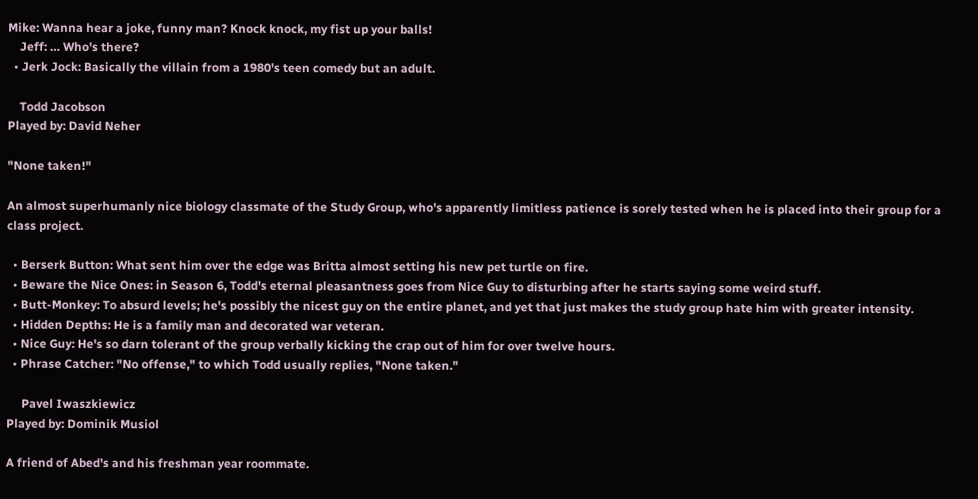Mike: Wanna hear a joke, funny man? Knock knock, my fist up your balls!
    Jeff: … Who's there?
  • Jerk Jock: Basically the villain from a 1980's teen comedy but an adult.

    Todd Jacobson
Played by: David Neher

"None taken!"

An almost superhumanly nice biology classmate of the Study Group, who's apparently limitless patience is sorely tested when he is placed into their group for a class project.

  • Berserk Button: What sent him over the edge was Britta almost setting his new pet turtle on fire.
  • Beware the Nice Ones: in Season 6, Todd's eternal pleasantness goes from Nice Guy to disturbing after he starts saying some weird stuff.
  • Butt-Monkey: To absurd levels; he's possibly the nicest guy on the entire planet, and yet that just makes the study group hate him with greater intensity.
  • Hidden Depths: He is a family man and decorated war veteran.
  • Nice Guy: He's so darn tolerant of the group verbally kicking the crap out of him for over twelve hours.
  • Phrase Catcher: "No offense," to which Todd usually replies, "None taken."

     Pavel Iwaszkiewicz
Played by: Dominik Musiol

A friend of Abed's and his freshman year roommate.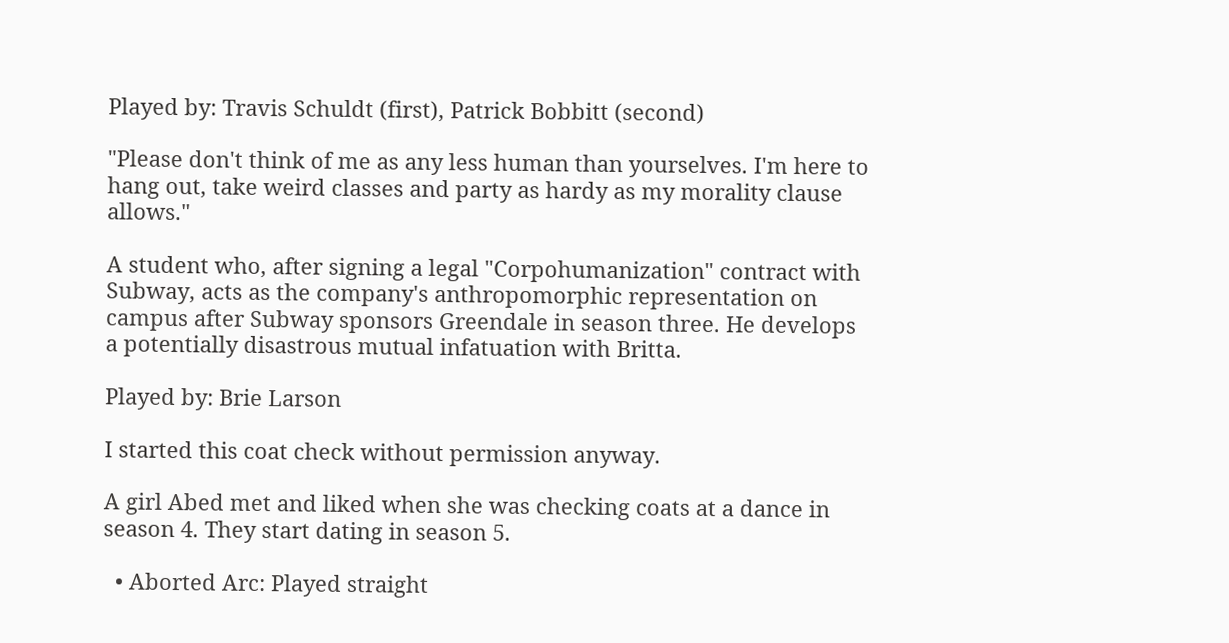Played by: Travis Schuldt (first), Patrick Bobbitt (second)

"Please don't think of me as any less human than yourselves. I'm here to hang out, take weird classes and party as hardy as my morality clause allows."

A student who, after signing a legal "Corpohumanization" contract with Subway, acts as the company's anthropomorphic representation on campus after Subway sponsors Greendale in season three. He develops a potentially disastrous mutual infatuation with Britta.

Played by: Brie Larson

I started this coat check without permission anyway.

A girl Abed met and liked when she was checking coats at a dance in season 4. They start dating in season 5.

  • Aborted Arc: Played straight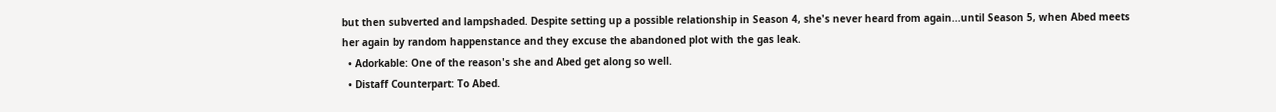but then subverted and lampshaded. Despite setting up a possible relationship in Season 4, she's never heard from again...until Season 5, when Abed meets her again by random happenstance and they excuse the abandoned plot with the gas leak.
  • Adorkable: One of the reason's she and Abed get along so well.
  • Distaff Counterpart: To Abed.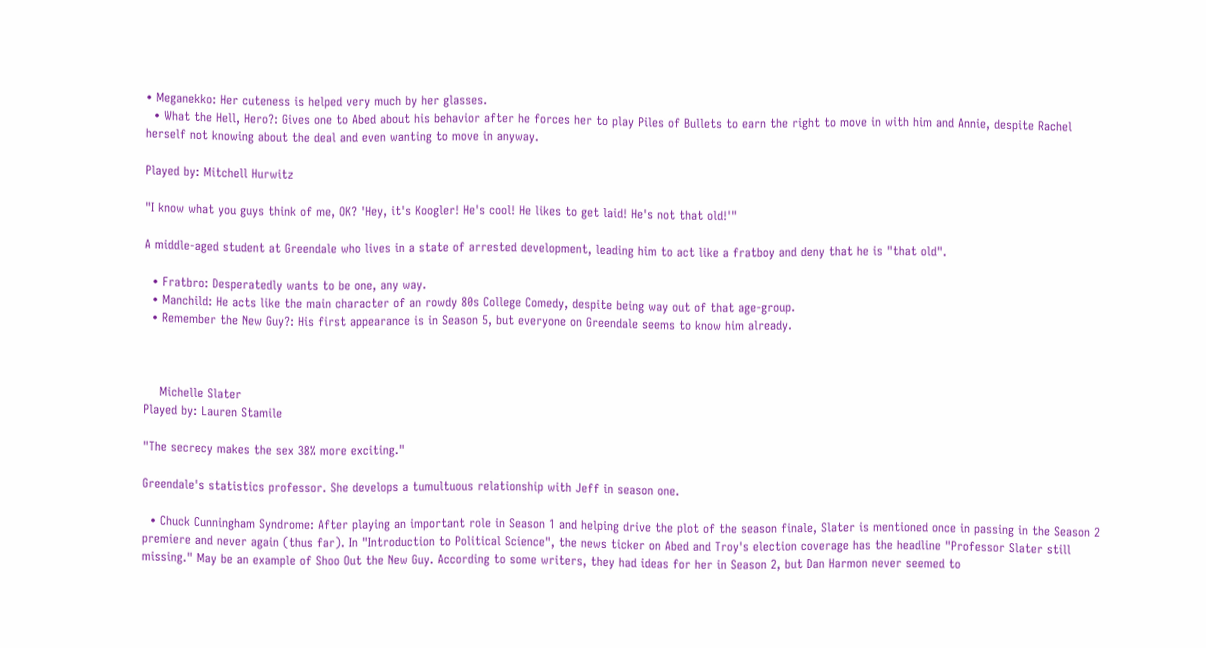• Meganekko: Her cuteness is helped very much by her glasses.
  • What the Hell, Hero?: Gives one to Abed about his behavior after he forces her to play Piles of Bullets to earn the right to move in with him and Annie, despite Rachel herself not knowing about the deal and even wanting to move in anyway.

Played by: Mitchell Hurwitz

"I know what you guys think of me, OK? 'Hey, it's Koogler! He's cool! He likes to get laid! He's not that old!'"

A middle-aged student at Greendale who lives in a state of arrested development, leading him to act like a fratboy and deny that he is "that old".

  • Fratbro: Desperatedly wants to be one, any way.
  • Manchild: He acts like the main character of an rowdy 80s College Comedy, despite being way out of that age-group.
  • Remember the New Guy?: His first appearance is in Season 5, but everyone on Greendale seems to know him already.



    Michelle Slater
Played by: Lauren Stamile

"The secrecy makes the sex 38% more exciting."

Greendale's statistics professor. She develops a tumultuous relationship with Jeff in season one.

  • Chuck Cunningham Syndrome: After playing an important role in Season 1 and helping drive the plot of the season finale, Slater is mentioned once in passing in the Season 2 premiere and never again (thus far). In "Introduction to Political Science", the news ticker on Abed and Troy's election coverage has the headline "Professor Slater still missing." May be an example of Shoo Out the New Guy. According to some writers, they had ideas for her in Season 2, but Dan Harmon never seemed to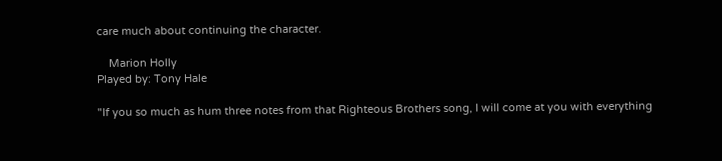care much about continuing the character.

    Marion Holly
Played by: Tony Hale

"If you so much as hum three notes from that Righteous Brothers song, I will come at you with everything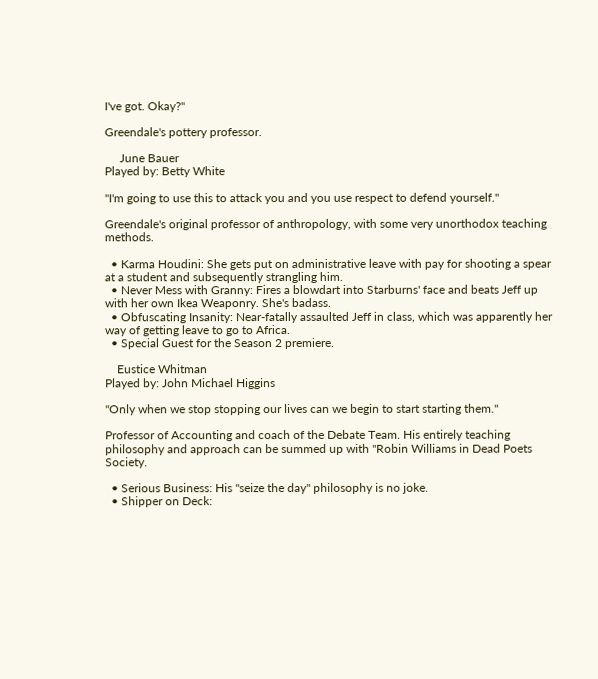I've got. Okay?"

Greendale's pottery professor.

     June Bauer
Played by: Betty White

"I'm going to use this to attack you and you use respect to defend yourself."

Greendale's original professor of anthropology, with some very unorthodox teaching methods.

  • Karma Houdini: She gets put on administrative leave with pay for shooting a spear at a student and subsequently strangling him.
  • Never Mess with Granny: Fires a blowdart into Starburns' face and beats Jeff up with her own Ikea Weaponry. She's badass.
  • Obfuscating Insanity: Near-fatally assaulted Jeff in class, which was apparently her way of getting leave to go to Africa.
  • Special Guest for the Season 2 premiere.

    Eustice Whitman
Played by: John Michael Higgins

"Only when we stop stopping our lives can we begin to start starting them."

Professor of Accounting and coach of the Debate Team. His entirely teaching philosophy and approach can be summed up with "Robin Williams in Dead Poets Society.

  • Serious Business: His "seize the day" philosophy is no joke.
  • Shipper on Deck: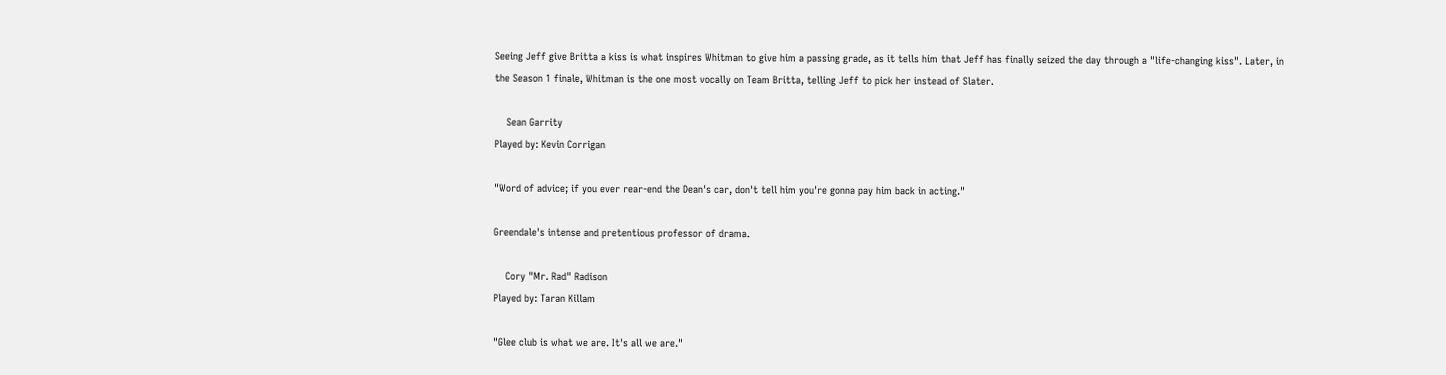Seeing Jeff give Britta a kiss is what inspires Whitman to give him a passing grade, as it tells him that Jeff has finally seized the day through a "life-changing kiss". Later, in the Season 1 finale, Whitman is the one most vocally on Team Britta, telling Jeff to pick her instead of Slater.

    Sean Garrity
Played by: Kevin Corrigan

"Word of advice; if you ever rear-end the Dean's car, don't tell him you're gonna pay him back in acting."

Greendale's intense and pretentious professor of drama.

    Cory "Mr. Rad" Radison
Played by: Taran Killam

"Glee club is what we are. It's all we are."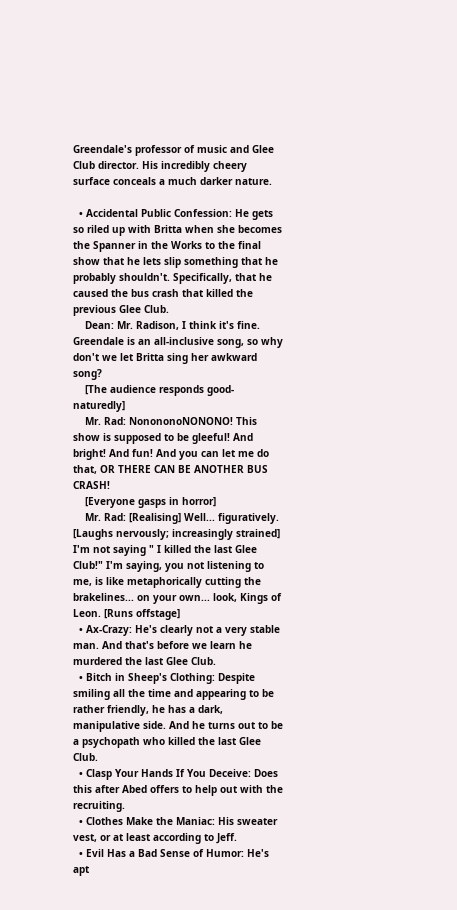Greendale's professor of music and Glee Club director. His incredibly cheery surface conceals a much darker nature.

  • Accidental Public Confession: He gets so riled up with Britta when she becomes the Spanner in the Works to the final show that he lets slip something that he probably shouldn't. Specifically, that he caused the bus crash that killed the previous Glee Club.
    Dean: Mr. Radison, I think it's fine. Greendale is an all-inclusive song, so why don't we let Britta sing her awkward song?
    [The audience responds good-naturedly]
    Mr. Rad: NonononoNONONO! This show is supposed to be gleeful! And bright! And fun! And you can let me do that, OR THERE CAN BE ANOTHER BUS CRASH!
    [Everyone gasps in horror]
    Mr. Rad: [Realising] Well... figuratively. [Laughs nervously; increasingly strained] I'm not saying " I killed the last Glee Club!" I'm saying, you not listening to me, is like metaphorically cutting the brakelines... on your own... look, Kings of Leon. [Runs offstage]
  • Ax-Crazy: He's clearly not a very stable man. And that's before we learn he murdered the last Glee Club.
  • Bitch in Sheep's Clothing: Despite smiling all the time and appearing to be rather friendly, he has a dark, manipulative side. And he turns out to be a psychopath who killed the last Glee Club.
  • Clasp Your Hands If You Deceive: Does this after Abed offers to help out with the recruiting.
  • Clothes Make the Maniac: His sweater vest, or at least according to Jeff.
  • Evil Has a Bad Sense of Humor: He's apt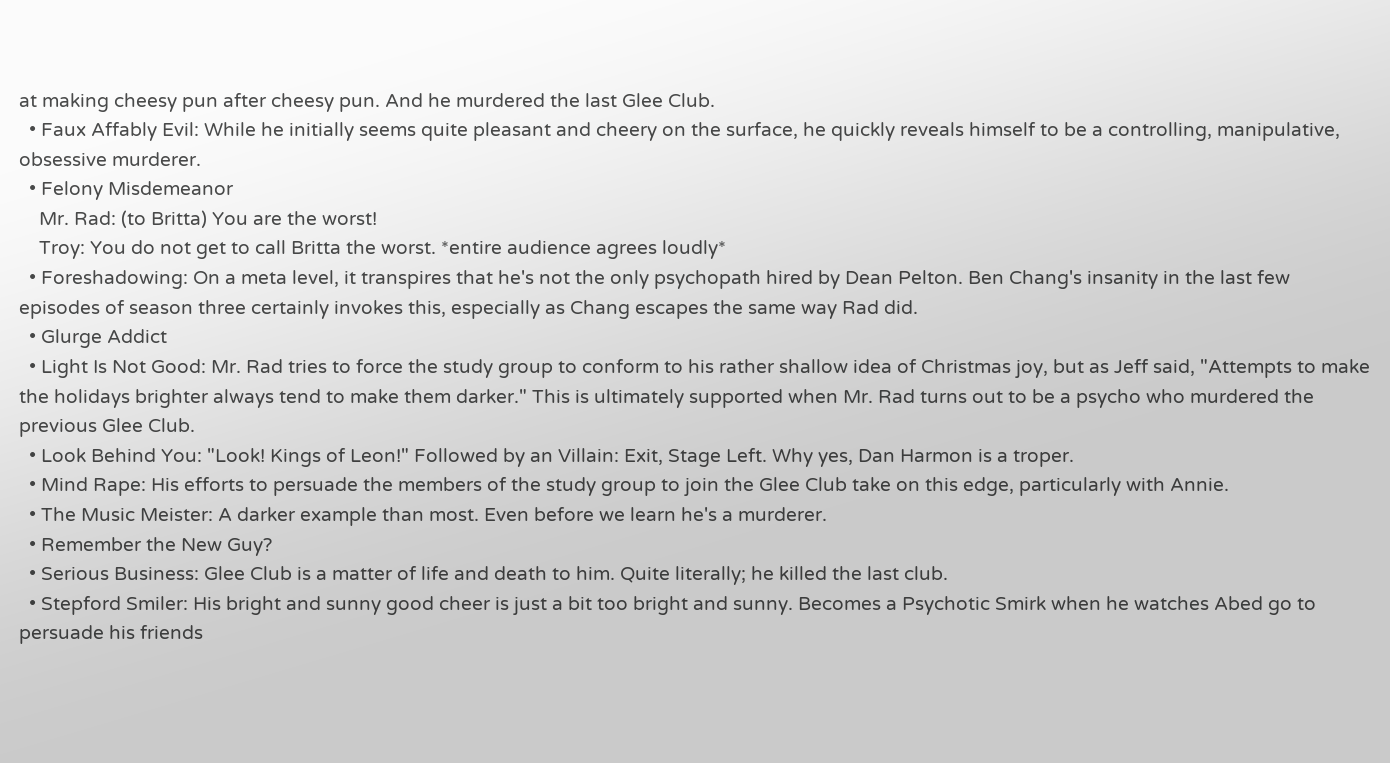at making cheesy pun after cheesy pun. And he murdered the last Glee Club.
  • Faux Affably Evil: While he initially seems quite pleasant and cheery on the surface, he quickly reveals himself to be a controlling, manipulative, obsessive murderer.
  • Felony Misdemeanor
    Mr. Rad: (to Britta) You are the worst!
    Troy: You do not get to call Britta the worst. *entire audience agrees loudly*
  • Foreshadowing: On a meta level, it transpires that he's not the only psychopath hired by Dean Pelton. Ben Chang's insanity in the last few episodes of season three certainly invokes this, especially as Chang escapes the same way Rad did.
  • Glurge Addict
  • Light Is Not Good: Mr. Rad tries to force the study group to conform to his rather shallow idea of Christmas joy, but as Jeff said, "Attempts to make the holidays brighter always tend to make them darker." This is ultimately supported when Mr. Rad turns out to be a psycho who murdered the previous Glee Club.
  • Look Behind You: "Look! Kings of Leon!" Followed by an Villain: Exit, Stage Left. Why yes, Dan Harmon is a troper.
  • Mind Rape: His efforts to persuade the members of the study group to join the Glee Club take on this edge, particularly with Annie.
  • The Music Meister: A darker example than most. Even before we learn he's a murderer.
  • Remember the New Guy?
  • Serious Business: Glee Club is a matter of life and death to him. Quite literally; he killed the last club.
  • Stepford Smiler: His bright and sunny good cheer is just a bit too bright and sunny. Becomes a Psychotic Smirk when he watches Abed go to persuade his friends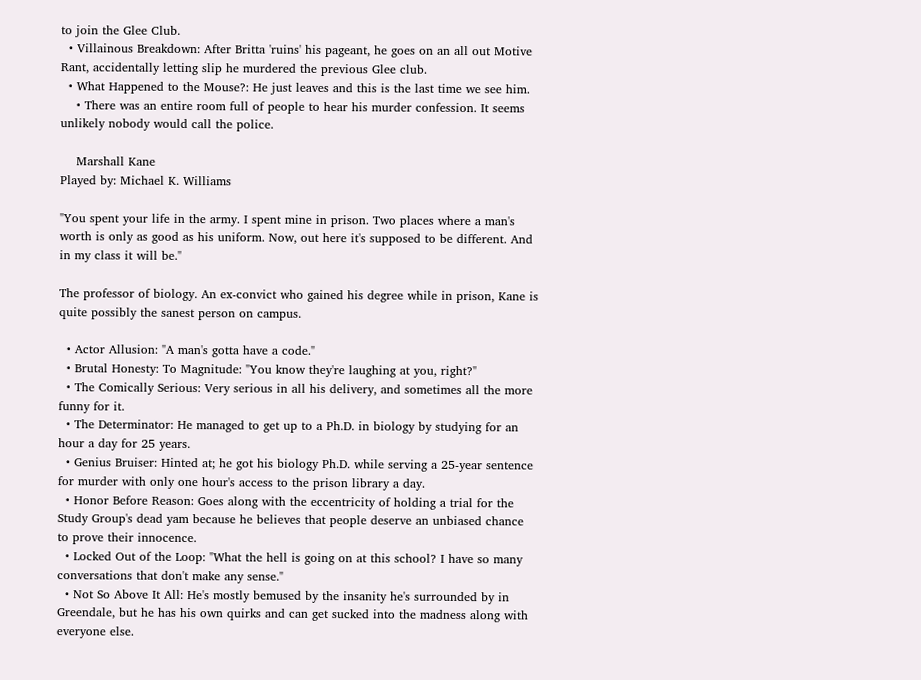to join the Glee Club.
  • Villainous Breakdown: After Britta 'ruins' his pageant, he goes on an all out Motive Rant, accidentally letting slip he murdered the previous Glee club.
  • What Happened to the Mouse?: He just leaves and this is the last time we see him.
    • There was an entire room full of people to hear his murder confession. It seems unlikely nobody would call the police.

    Marshall Kane
Played by: Michael K. Williams

"You spent your life in the army. I spent mine in prison. Two places where a man's worth is only as good as his uniform. Now, out here it's supposed to be different. And in my class it will be."

The professor of biology. An ex-convict who gained his degree while in prison, Kane is quite possibly the sanest person on campus.

  • Actor Allusion: "A man's gotta have a code."
  • Brutal Honesty: To Magnitude: "You know they're laughing at you, right?"
  • The Comically Serious: Very serious in all his delivery, and sometimes all the more funny for it.
  • The Determinator: He managed to get up to a Ph.D. in biology by studying for an hour a day for 25 years.
  • Genius Bruiser: Hinted at; he got his biology Ph.D. while serving a 25-year sentence for murder with only one hour's access to the prison library a day.
  • Honor Before Reason: Goes along with the eccentricity of holding a trial for the Study Group's dead yam because he believes that people deserve an unbiased chance to prove their innocence.
  • Locked Out of the Loop: "What the hell is going on at this school? I have so many conversations that don't make any sense."
  • Not So Above It All: He's mostly bemused by the insanity he's surrounded by in Greendale, but he has his own quirks and can get sucked into the madness along with everyone else.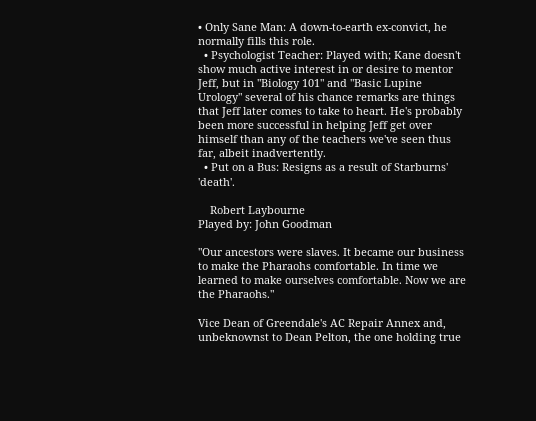• Only Sane Man: A down-to-earth ex-convict, he normally fills this role.
  • Psychologist Teacher: Played with; Kane doesn't show much active interest in or desire to mentor Jeff, but in "Biology 101" and "Basic Lupine Urology" several of his chance remarks are things that Jeff later comes to take to heart. He's probably been more successful in helping Jeff get over himself than any of the teachers we've seen thus far, albeit inadvertently.
  • Put on a Bus: Resigns as a result of Starburns' 'death'.

    Robert Laybourne
Played by: John Goodman

"Our ancestors were slaves. It became our business to make the Pharaohs comfortable. In time we learned to make ourselves comfortable. Now we are the Pharaohs."

Vice Dean of Greendale's AC Repair Annex and, unbeknownst to Dean Pelton, the one holding true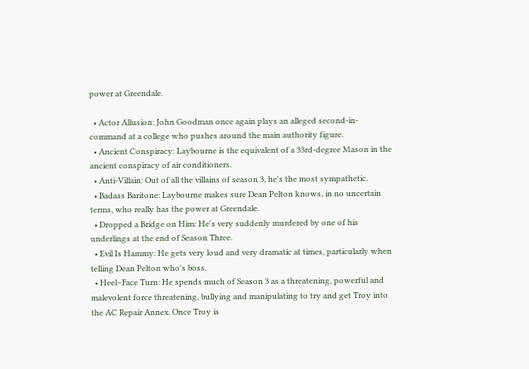power at Greendale.

  • Actor Allusion: John Goodman once again plays an alleged second-in-command at a college who pushes around the main authority figure.
  • Ancient Conspiracy: Laybourne is the equivalent of a 33rd-degree Mason in the ancient conspiracy of air conditioners.
  • Anti-Villain: Out of all the villains of season 3, he's the most sympathetic.
  • Badass Baritone: Laybourne makes sure Dean Pelton knows, in no uncertain terms, who really has the power at Greendale.
  • Dropped a Bridge on Him: He's very suddenly murdered by one of his underlings at the end of Season Three.
  • Evil Is Hammy: He gets very loud and very dramatic at times, particularly when telling Dean Pelton who's boss.
  • Heel–Face Turn: He spends much of Season 3 as a threatening, powerful and malevolent force threatening, bullying and manipulating to try and get Troy into the AC Repair Annex. Once Troy is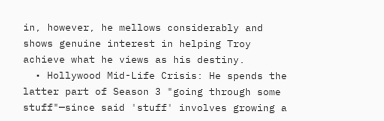in, however, he mellows considerably and shows genuine interest in helping Troy achieve what he views as his destiny.
  • Hollywood Mid-Life Crisis: He spends the latter part of Season 3 "going through some stuff"—since said 'stuff' involves growing a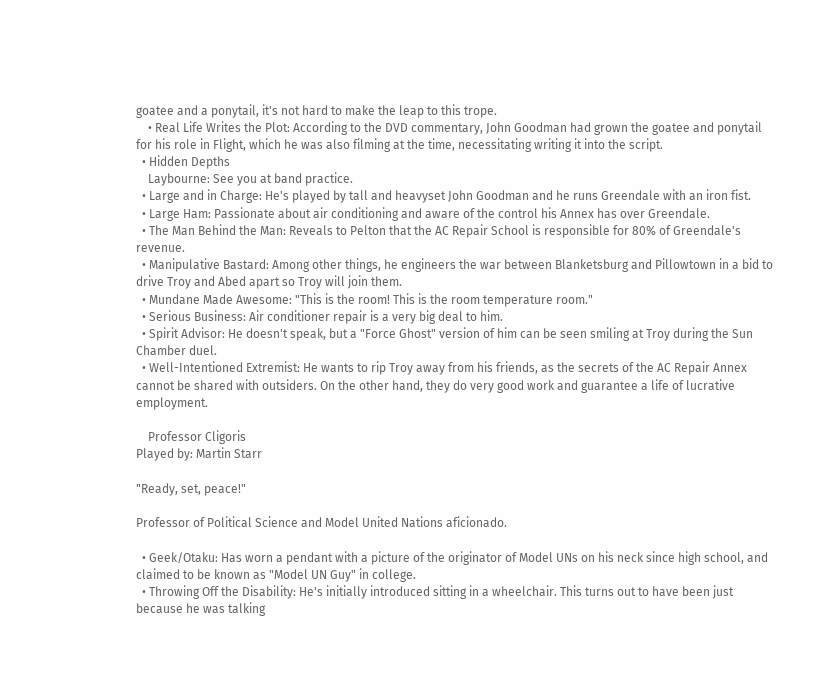goatee and a ponytail, it's not hard to make the leap to this trope.
    • Real Life Writes the Plot: According to the DVD commentary, John Goodman had grown the goatee and ponytail for his role in Flight, which he was also filming at the time, necessitating writing it into the script.
  • Hidden Depths
    Laybourne: See you at band practice.
  • Large and in Charge: He's played by tall and heavyset John Goodman and he runs Greendale with an iron fist.
  • Large Ham: Passionate about air conditioning and aware of the control his Annex has over Greendale.
  • The Man Behind the Man: Reveals to Pelton that the AC Repair School is responsible for 80% of Greendale's revenue.
  • Manipulative Bastard: Among other things, he engineers the war between Blanketsburg and Pillowtown in a bid to drive Troy and Abed apart so Troy will join them.
  • Mundane Made Awesome: "This is the room! This is the room temperature room."
  • Serious Business: Air conditioner repair is a very big deal to him.
  • Spirit Advisor: He doesn't speak, but a "Force Ghost" version of him can be seen smiling at Troy during the Sun Chamber duel.
  • Well-Intentioned Extremist: He wants to rip Troy away from his friends, as the secrets of the AC Repair Annex cannot be shared with outsiders. On the other hand, they do very good work and guarantee a life of lucrative employment.

    Professor Cligoris
Played by: Martin Starr

"Ready, set, peace!"

Professor of Political Science and Model United Nations aficionado.

  • Geek/Otaku: Has worn a pendant with a picture of the originator of Model UNs on his neck since high school, and claimed to be known as "Model UN Guy" in college.
  • Throwing Off the Disability: He's initially introduced sitting in a wheelchair. This turns out to have been just because he was talking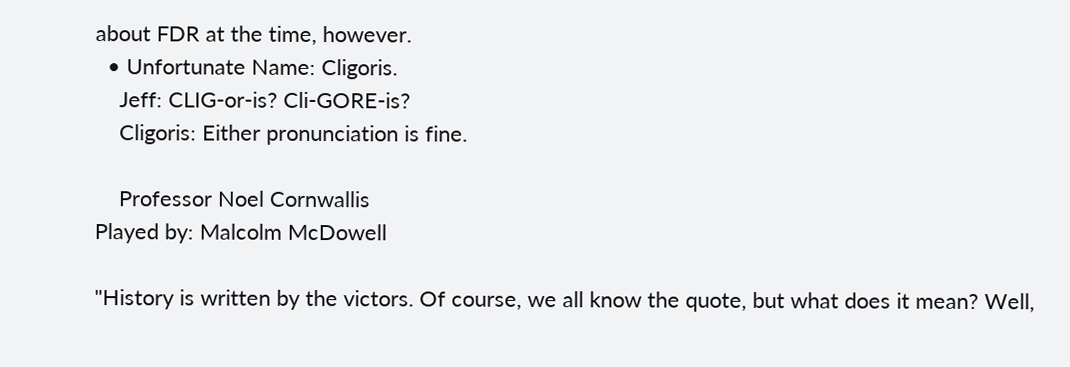about FDR at the time, however.
  • Unfortunate Name: Cligoris.
    Jeff: CLIG-or-is? Cli-GORE-is?
    Cligoris: Either pronunciation is fine.

    Professor Noel Cornwallis
Played by: Malcolm McDowell

"History is written by the victors. Of course, we all know the quote, but what does it mean? Well,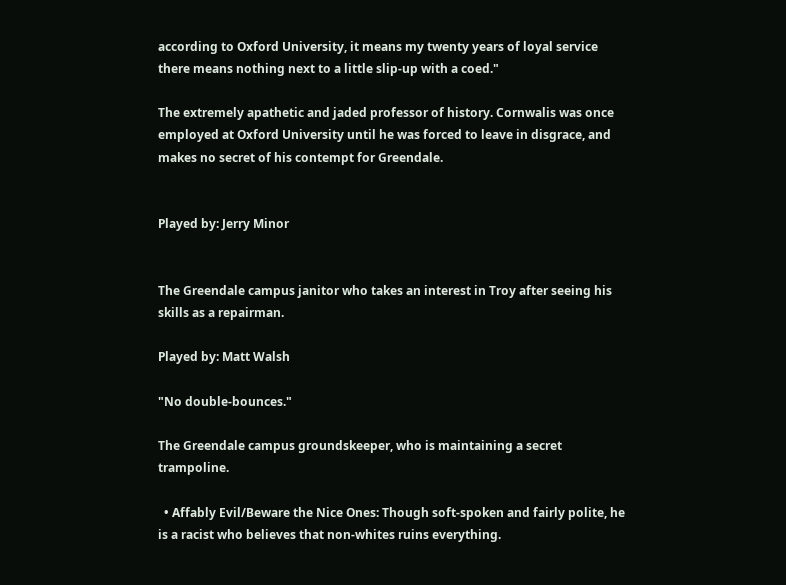according to Oxford University, it means my twenty years of loyal service there means nothing next to a little slip-up with a coed."

The extremely apathetic and jaded professor of history. Cornwalis was once employed at Oxford University until he was forced to leave in disgrace, and makes no secret of his contempt for Greendale.


Played by: Jerry Minor


The Greendale campus janitor who takes an interest in Troy after seeing his skills as a repairman.

Played by: Matt Walsh

"No double-bounces."

The Greendale campus groundskeeper, who is maintaining a secret trampoline.

  • Affably Evil/Beware the Nice Ones: Though soft-spoken and fairly polite, he is a racist who believes that non-whites ruins everything.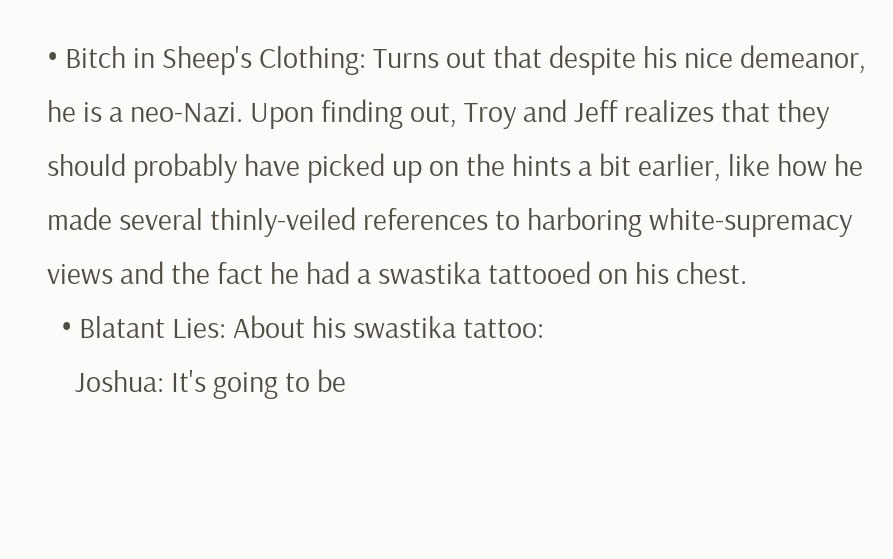• Bitch in Sheep's Clothing: Turns out that despite his nice demeanor, he is a neo-Nazi. Upon finding out, Troy and Jeff realizes that they should probably have picked up on the hints a bit earlier, like how he made several thinly-veiled references to harboring white-supremacy views and the fact he had a swastika tattooed on his chest.
  • Blatant Lies: About his swastika tattoo:
    Joshua: It's going to be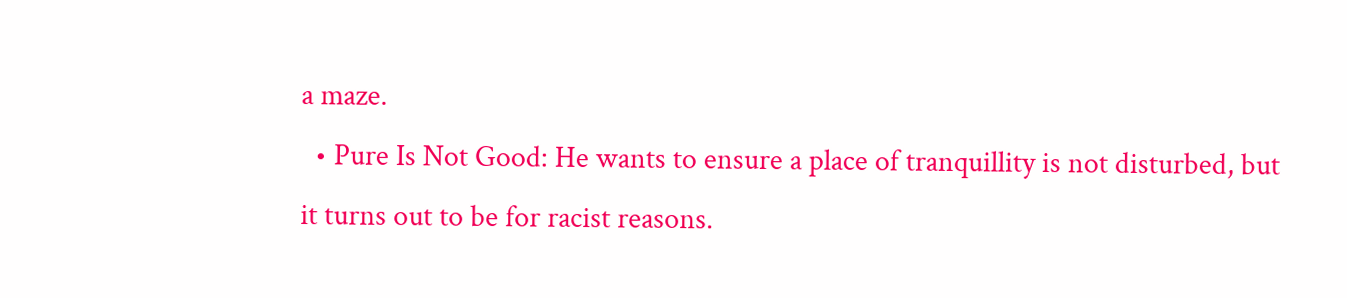a maze.
  • Pure Is Not Good: He wants to ensure a place of tranquillity is not disturbed, but it turns out to be for racist reasons.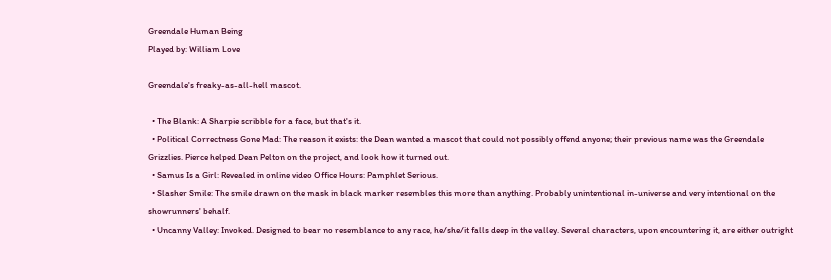Greendale Human Being
Played by: William Love

Greendale's freaky-as-all-hell mascot.

  • The Blank: A Sharpie scribble for a face, but that's it.
  • Political Correctness Gone Mad: The reason it exists: the Dean wanted a mascot that could not possibly offend anyone; their previous name was the Greendale Grizzlies. Pierce helped Dean Pelton on the project, and look how it turned out.
  • Samus Is a Girl: Revealed in online video Office Hours: Pamphlet Serious.
  • Slasher Smile: The smile drawn on the mask in black marker resembles this more than anything. Probably unintentional in-universe and very intentional on the showrunners' behalf.
  • Uncanny Valley: Invoked. Designed to bear no resemblance to any race, he/she/it falls deep in the valley. Several characters, upon encountering it, are either outright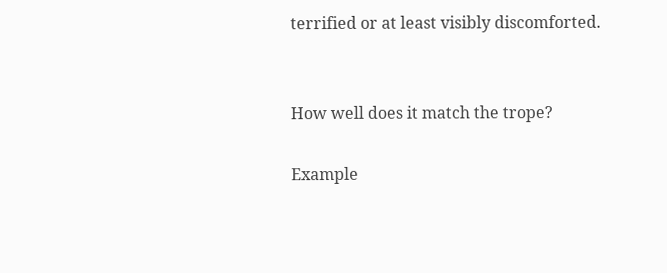terrified or at least visibly discomforted.


How well does it match the trope?

Example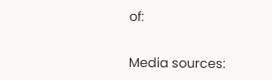of:


Media sources: